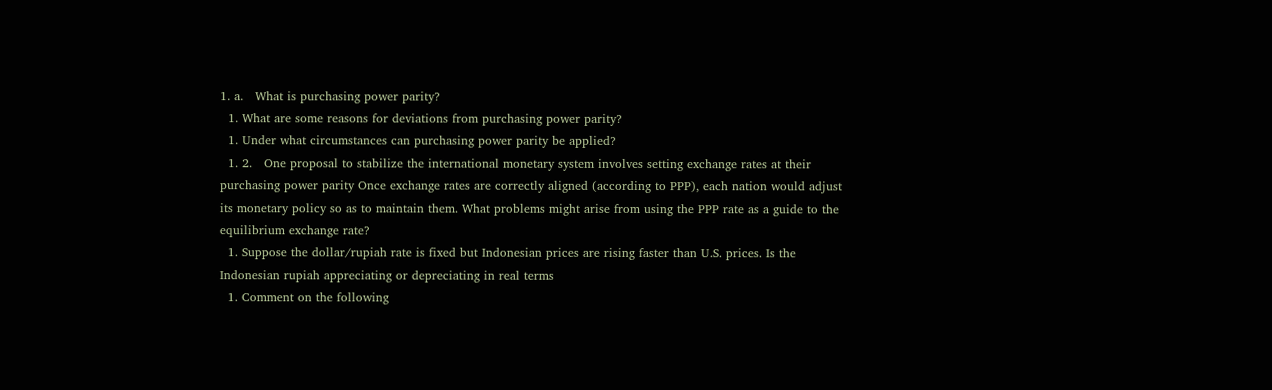1. a.   What is purchasing power parity?
  1. What are some reasons for deviations from purchasing power parity?
  1. Under what circumstances can purchasing power parity be applied?
  1. 2.   One proposal to stabilize the international monetary system involves setting exchange rates at their purchasing power parity Once exchange rates are correctly aligned (according to PPP), each nation would adjust its monetary policy so as to maintain them. What problems might arise from using the PPP rate as a guide to the equilibrium exchange rate?
  1. Suppose the dollar/rupiah rate is fixed but Indonesian prices are rising faster than U.S. prices. Is the Indonesian rupiah appreciating or depreciating in real terms
  1. Comment on the following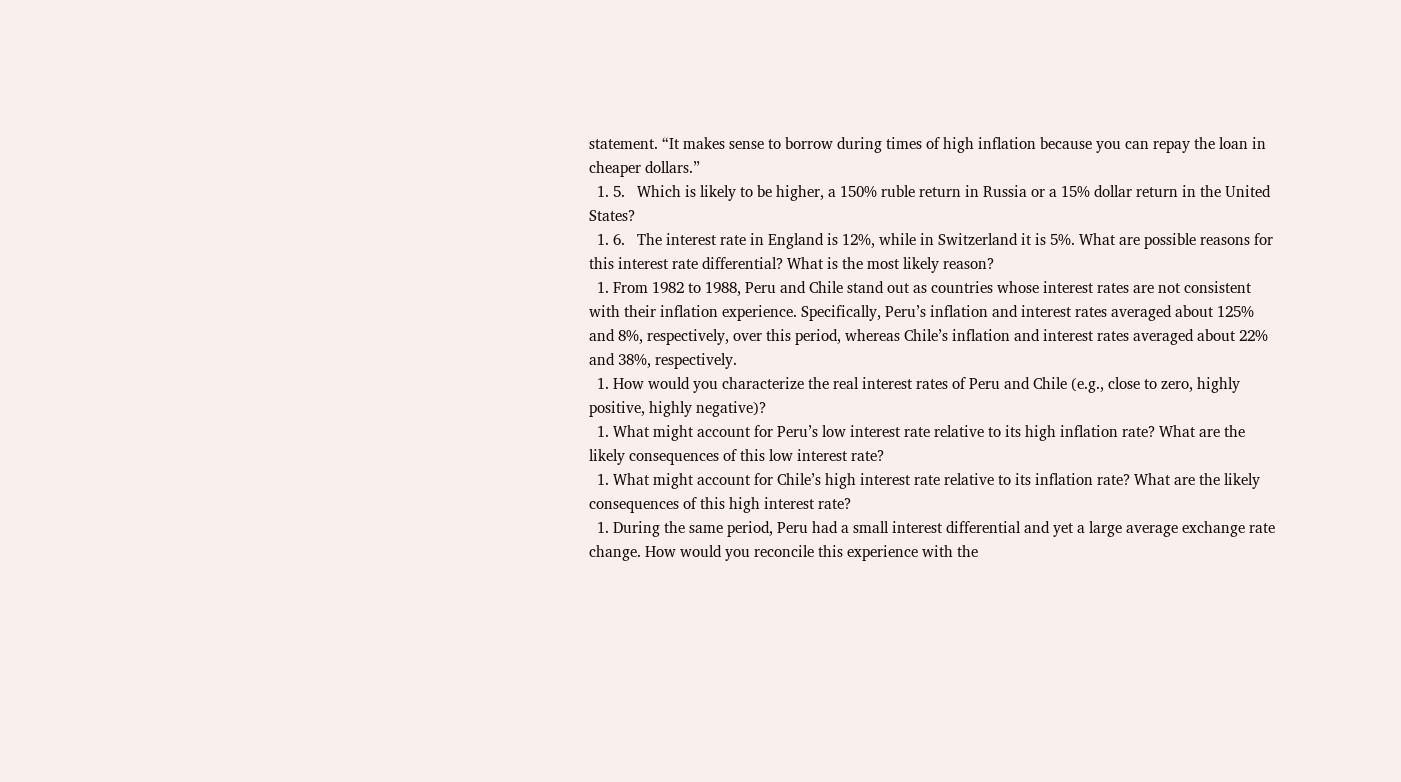statement. “It makes sense to borrow during times of high inflation because you can repay the loan in cheaper dollars.”
  1. 5.   Which is likely to be higher, a 150% ruble return in Russia or a 15% dollar return in the United States?
  1. 6.   The interest rate in England is 12%, while in Switzerland it is 5%. What are possible reasons for this interest rate differential? What is the most likely reason?
  1. From 1982 to 1988, Peru and Chile stand out as countries whose interest rates are not consistent with their inflation experience. Specifically, Peru’s inflation and interest rates averaged about 125% and 8%, respectively, over this period, whereas Chile’s inflation and interest rates averaged about 22% and 38%, respectively.
  1. How would you characterize the real interest rates of Peru and Chile (e.g., close to zero, highly positive, highly negative)?
  1. What might account for Peru’s low interest rate relative to its high inflation rate? What are the likely consequences of this low interest rate?
  1. What might account for Chile’s high interest rate relative to its inflation rate? What are the likely consequences of this high interest rate?
  1. During the same period, Peru had a small interest differential and yet a large average exchange rate change. How would you reconcile this experience with the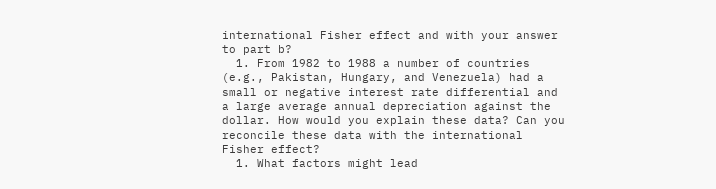international Fisher effect and with your answer to part b?
  1. From 1982 to 1988 a number of countries (e.g., Pakistan, Hungary, and Venezuela) had a small or negative interest rate differential and a large average annual depreciation against the dollar. How would you explain these data? Can you reconcile these data with the international Fisher effect?
  1. What factors might lead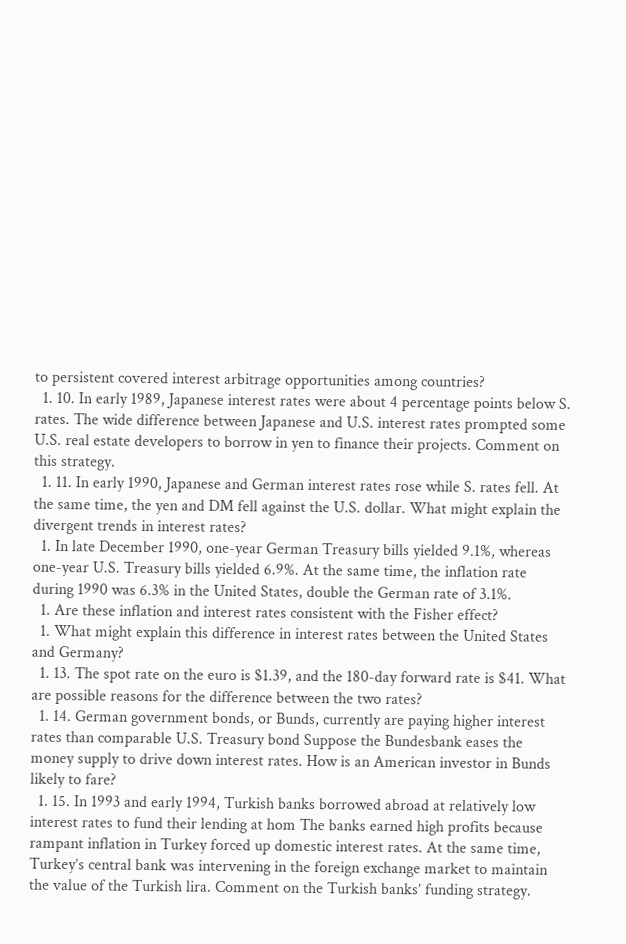to persistent covered interest arbitrage opportunities among countries?
  1. 10. In early 1989, Japanese interest rates were about 4 percentage points below S. rates. The wide difference between Japanese and U.S. interest rates prompted some U.S. real estate developers to borrow in yen to finance their projects. Comment on this strategy.
  1. 11. In early 1990, Japanese and German interest rates rose while S. rates fell. At the same time, the yen and DM fell against the U.S. dollar. What might explain the divergent trends in interest rates?
  1. In late December 1990, one-year German Treasury bills yielded 9.1%, whereas one-year U.S. Treasury bills yielded 6.9%. At the same time, the inflation rate during 1990 was 6.3% in the United States, double the German rate of 3.1%.
  1. Are these inflation and interest rates consistent with the Fisher effect?
  1. What might explain this difference in interest rates between the United States and Germany?
  1. 13. The spot rate on the euro is $1.39, and the 180-day forward rate is $41. What are possible reasons for the difference between the two rates?
  1. 14. German government bonds, or Bunds, currently are paying higher interest rates than comparable U.S. Treasury bond Suppose the Bundesbank eases the money supply to drive down interest rates. How is an American investor in Bunds likely to fare?
  1. 15. In 1993 and early 1994, Turkish banks borrowed abroad at relatively low interest rates to fund their lending at hom The banks earned high profits because rampant inflation in Turkey forced up domestic interest rates. At the same time, Turkey’s central bank was intervening in the foreign exchange market to maintain the value of the Turkish lira. Comment on the Turkish banks’ funding strategy.